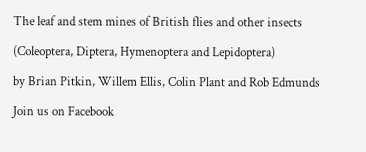The leaf and stem mines of British flies and other insects

(Coleoptera, Diptera, Hymenoptera and Lepidoptera)

by Brian Pitkin, Willem Ellis, Colin Plant and Rob Edmunds

Join us on Facebook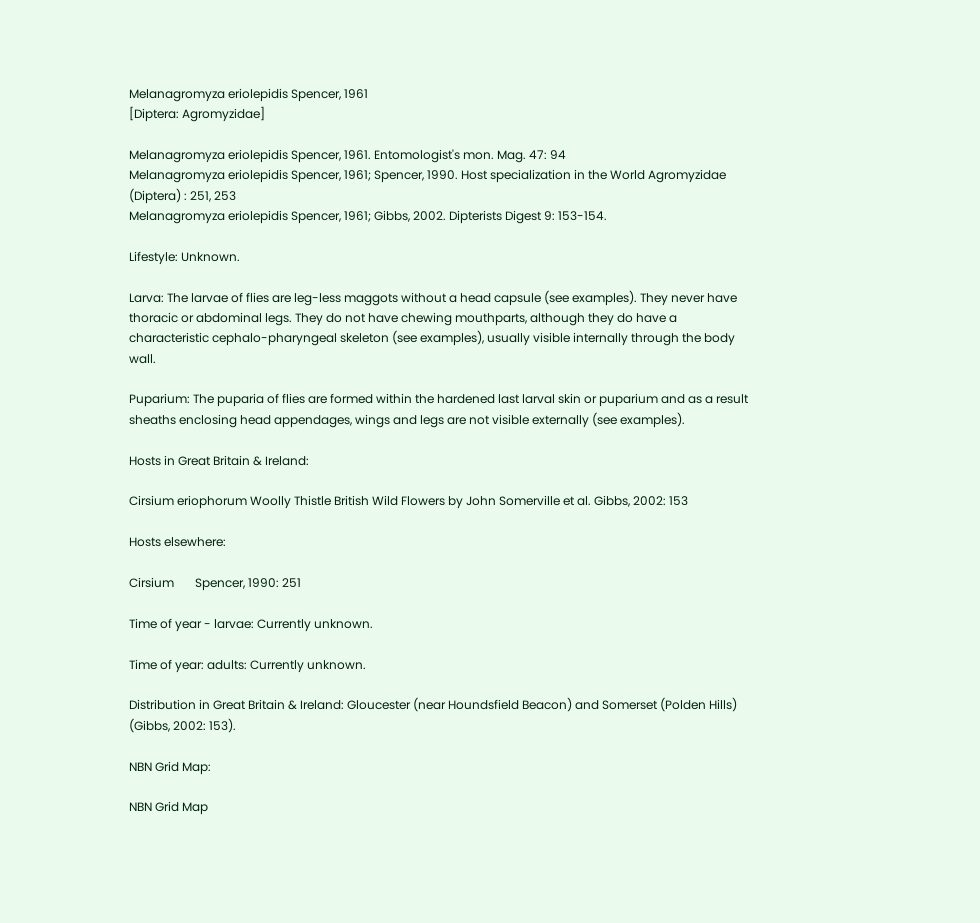Melanagromyza eriolepidis Spencer, 1961
[Diptera: Agromyzidae]

Melanagromyza eriolepidis Spencer, 1961. Entomologist's mon. Mag. 47: 94
Melanagromyza eriolepidis Spencer, 1961; Spencer, 1990. Host specialization in the World Agromyzidae (Diptera) : 251, 253
Melanagromyza eriolepidis Spencer, 1961; Gibbs, 2002. Dipterists Digest 9: 153-154.

Lifestyle: Unknown.

Larva: The larvae of flies are leg-less maggots without a head capsule (see examples). They never have thoracic or abdominal legs. They do not have chewing mouthparts, although they do have a characteristic cephalo-pharyngeal skeleton (see examples), usually visible internally through the body wall.

Puparium: The puparia of flies are formed within the hardened last larval skin or puparium and as a result sheaths enclosing head appendages, wings and legs are not visible externally (see examples).

Hosts in Great Britain & Ireland:

Cirsium eriophorum Woolly Thistle British Wild Flowers by John Somerville et al. Gibbs, 2002: 153

Hosts elsewhere:

Cirsium       Spencer, 1990: 251

Time of year - larvae: Currently unknown.

Time of year: adults: Currently unknown.

Distribution in Great Britain & Ireland: Gloucester (near Houndsfield Beacon) and Somerset (Polden Hills) (Gibbs, 2002: 153).

NBN Grid Map:

NBN Grid Map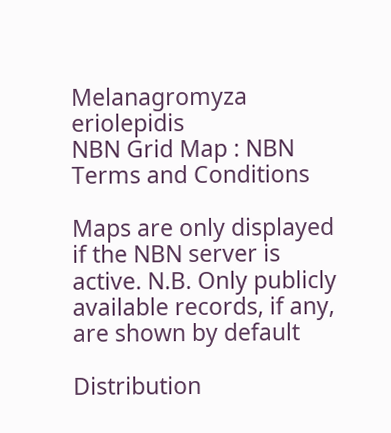Melanagromyza eriolepidis
NBN Grid Map : NBN Terms and Conditions

Maps are only displayed if the NBN server is active. N.B. Only publicly available records, if any, are shown by default

Distribution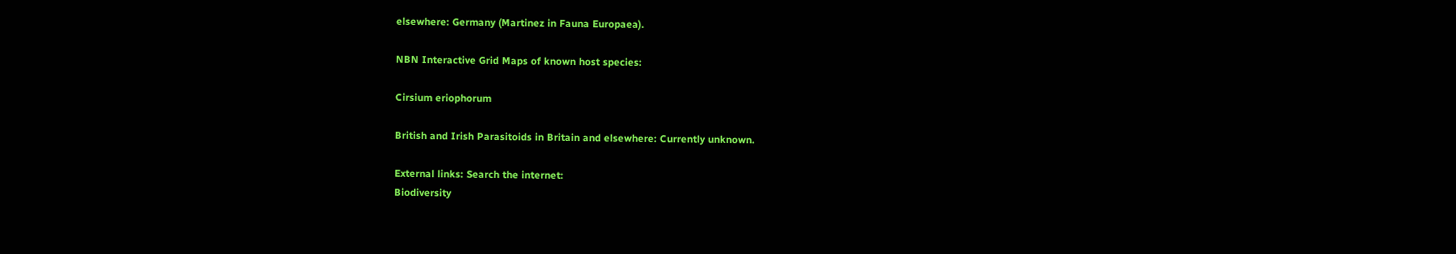elsewhere: Germany (Martinez in Fauna Europaea).

NBN Interactive Grid Maps of known host species:

Cirsium eriophorum

British and Irish Parasitoids in Britain and elsewhere: Currently unknown.

External links: Search the internet:
Biodiversity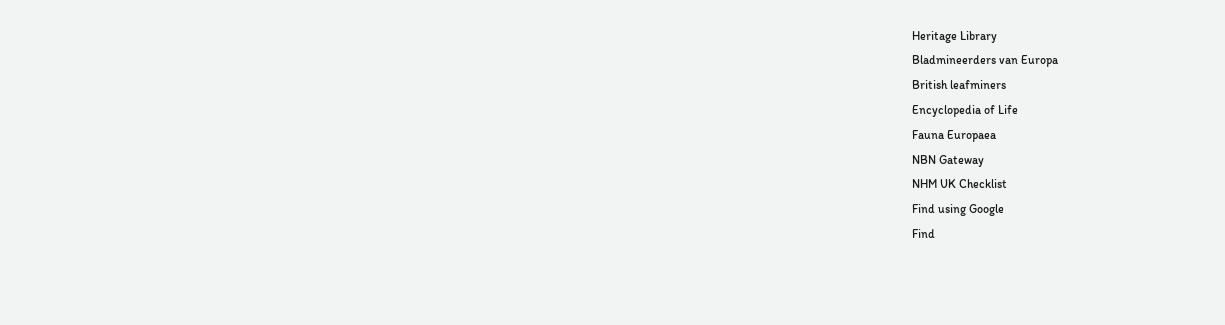Heritage Library
Bladmineerders van Europa
British leafminers
Encyclopedia of Life
Fauna Europaea
NBN Gateway
NHM UK Checklist
Find using Google
Find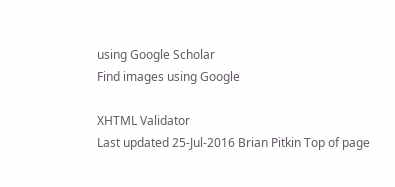using Google Scholar
Find images using Google

XHTML Validator
Last updated 25-Jul-2016 Brian Pitkin Top of page